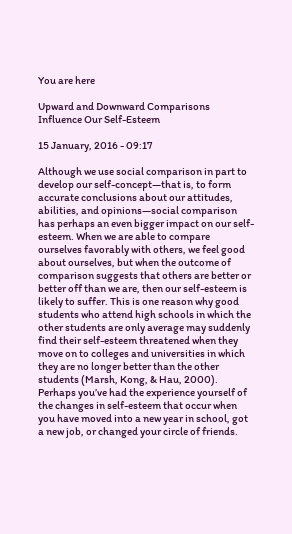You are here

Upward and Downward Comparisons Influence Our Self-Esteem

15 January, 2016 - 09:17

Although we use social comparison in part to develop our self-concept—that is, to form accurate conclusions about our attitudes, abilities, and opinions—social comparison has perhaps an even bigger impact on our self-esteem. When we are able to compare ourselves favorably with others, we feel good about ourselves, but when the outcome of comparison suggests that others are better or better off than we are, then our self-esteem is likely to suffer. This is one reason why good students who attend high schools in which the other students are only average may suddenly find their self-esteem threatened when they move on to colleges and universities in which they are no longer better than the other students (Marsh, Kong, & Hau, 2000). Perhaps you’ve had the experience yourself of the changes in self-esteem that occur when you have moved into a new year in school, got a new job, or changed your circle of friends.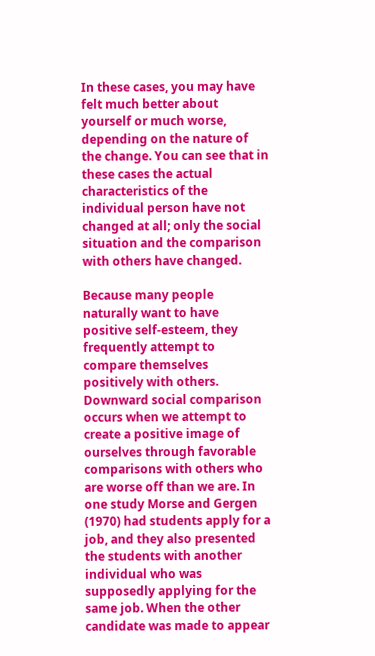In these cases, you may have felt much better about yourself or much worse, depending on the nature of the change. You can see that in these cases the actual characteristics of the individual person have not changed at all; only the social situation and the comparison with others have changed.

Because many people naturally want to have positive self-esteem, they frequently attempt to compare themselves positively with others. Downward social comparison occurs when we attempt to create a positive image of ourselves through favorable comparisons with others who are worse off than we are. In one study Morse and Gergen (1970) had students apply for a job, and they also presented the students with another individual who was supposedly applying for the same job. When the other candidate was made to appear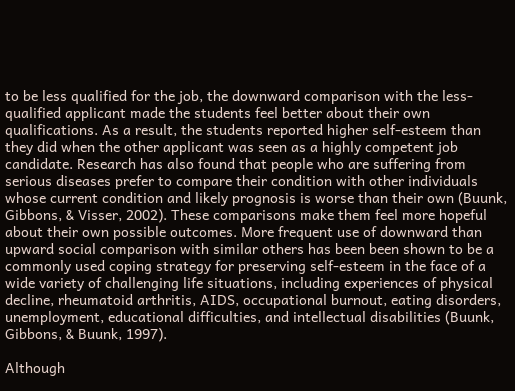to be less qualified for the job, the downward comparison with the less-qualified applicant made the students feel better about their own qualifications. As a result, the students reported higher self-esteem than they did when the other applicant was seen as a highly competent job candidate. Research has also found that people who are suffering from serious diseases prefer to compare their condition with other individuals whose current condition and likely prognosis is worse than their own (Buunk, Gibbons, & Visser, 2002). These comparisons make them feel more hopeful about their own possible outcomes. More frequent use of downward than upward social comparison with similar others has been been shown to be a commonly used coping strategy for preserving self-esteem in the face of a wide variety of challenging life situations, including experiences of physical decline, rheumatoid arthritis, AIDS, occupational burnout, eating disorders, unemployment, educational difficulties, and intellectual disabilities (Buunk, Gibbons, & Buunk, 1997).

Although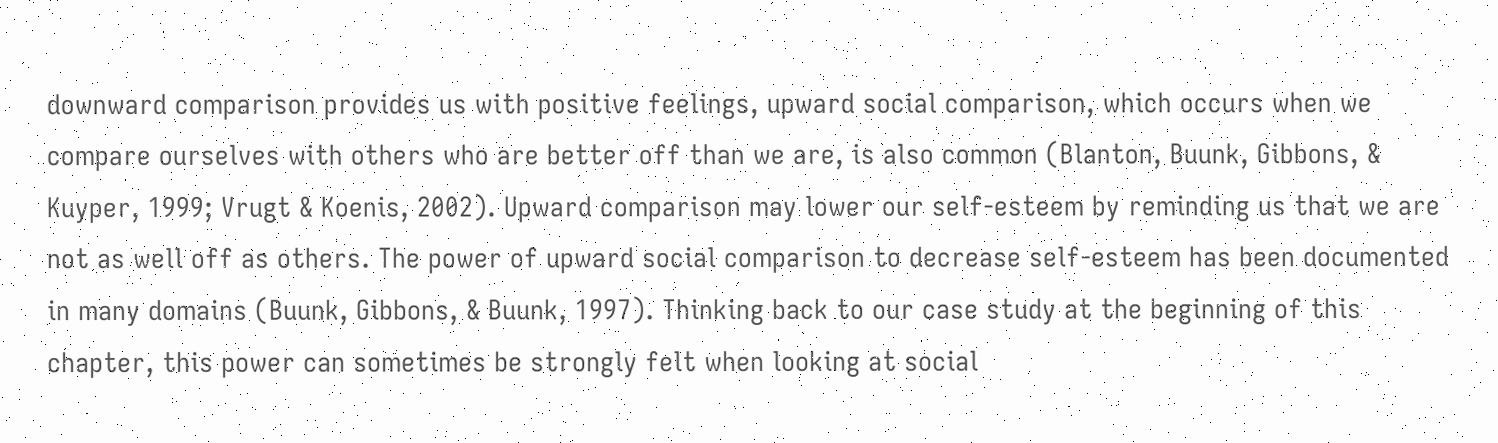downward comparison provides us with positive feelings, upward social comparison, which occurs when we compare ourselves with others who are better off than we are, is also common (Blanton, Buunk, Gibbons, & Kuyper, 1999; Vrugt & Koenis, 2002). Upward comparison may lower our self-esteem by reminding us that we are not as well off as others. The power of upward social comparison to decrease self-esteem has been documented in many domains (Buunk, Gibbons, & Buunk, 1997). Thinking back to our case study at the beginning of this chapter, this power can sometimes be strongly felt when looking at social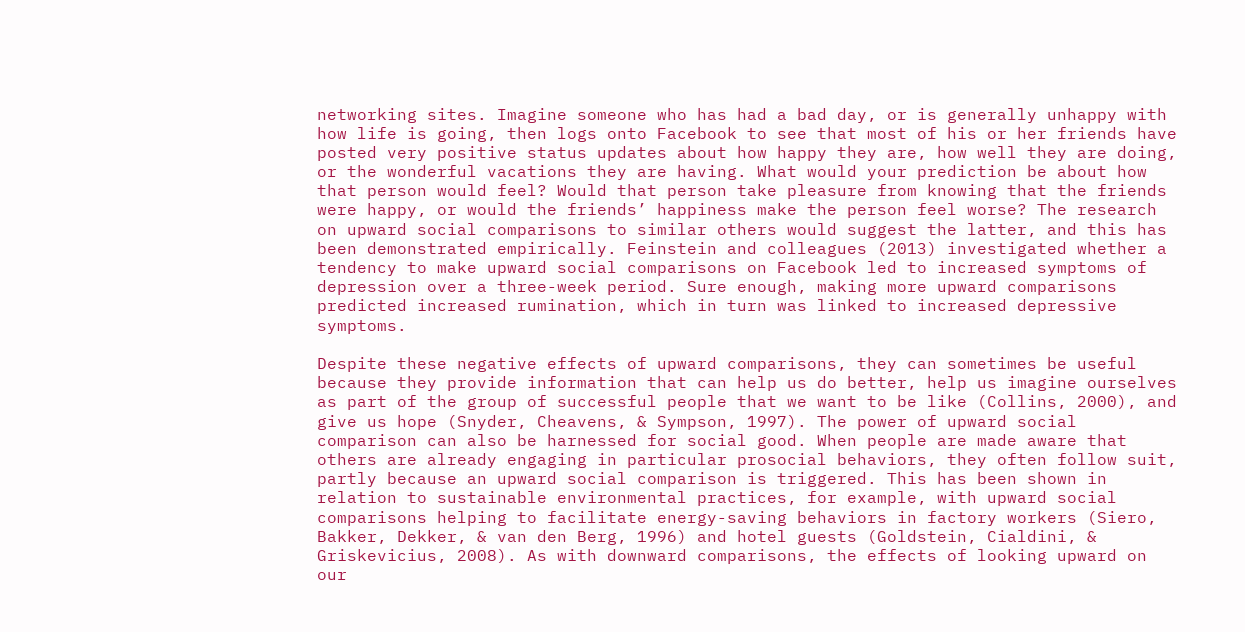networking sites. Imagine someone who has had a bad day, or is generally unhappy with how life is going, then logs onto Facebook to see that most of his or her friends have posted very positive status updates about how happy they are, how well they are doing, or the wonderful vacations they are having. What would your prediction be about how that person would feel? Would that person take pleasure from knowing that the friends were happy, or would the friends’ happiness make the person feel worse? The research on upward social comparisons to similar others would suggest the latter, and this has been demonstrated empirically. Feinstein and colleagues (2013) investigated whether a tendency to make upward social comparisons on Facebook led to increased symptoms of depression over a three-week period. Sure enough, making more upward comparisons predicted increased rumination, which in turn was linked to increased depressive symptoms.

Despite these negative effects of upward comparisons, they can sometimes be useful because they provide information that can help us do better, help us imagine ourselves as part of the group of successful people that we want to be like (Collins, 2000), and give us hope (Snyder, Cheavens, & Sympson, 1997). The power of upward social comparison can also be harnessed for social good. When people are made aware that others are already engaging in particular prosocial behaviors, they often follow suit, partly because an upward social comparison is triggered. This has been shown in relation to sustainable environmental practices, for example, with upward social comparisons helping to facilitate energy-saving behaviors in factory workers (Siero, Bakker, Dekker, & van den Berg, 1996) and hotel guests (Goldstein, Cialdini, & Griskevicius, 2008). As with downward comparisons, the effects of looking upward on our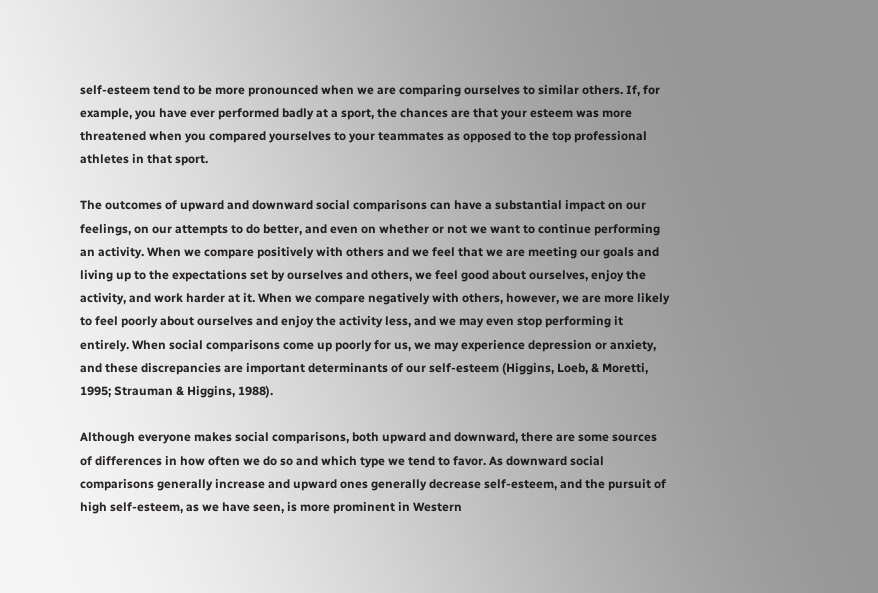self-esteem tend to be more pronounced when we are comparing ourselves to similar others. If, for example, you have ever performed badly at a sport, the chances are that your esteem was more threatened when you compared yourselves to your teammates as opposed to the top professional athletes in that sport.

The outcomes of upward and downward social comparisons can have a substantial impact on our feelings, on our attempts to do better, and even on whether or not we want to continue performing an activity. When we compare positively with others and we feel that we are meeting our goals and living up to the expectations set by ourselves and others, we feel good about ourselves, enjoy the activity, and work harder at it. When we compare negatively with others, however, we are more likely to feel poorly about ourselves and enjoy the activity less, and we may even stop performing it entirely. When social comparisons come up poorly for us, we may experience depression or anxiety, and these discrepancies are important determinants of our self-esteem (Higgins, Loeb, & Moretti, 1995; Strauman & Higgins, 1988).

Although everyone makes social comparisons, both upward and downward, there are some sources of differences in how often we do so and which type we tend to favor. As downward social comparisons generally increase and upward ones generally decrease self-esteem, and the pursuit of high self-esteem, as we have seen, is more prominent in Western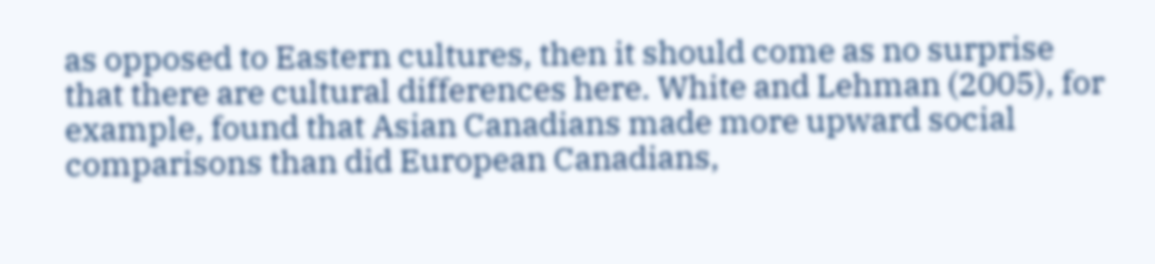as opposed to Eastern cultures, then it should come as no surprise that there are cultural differences here. White and Lehman (2005), for example, found that Asian Canadians made more upward social comparisons than did European Canadians,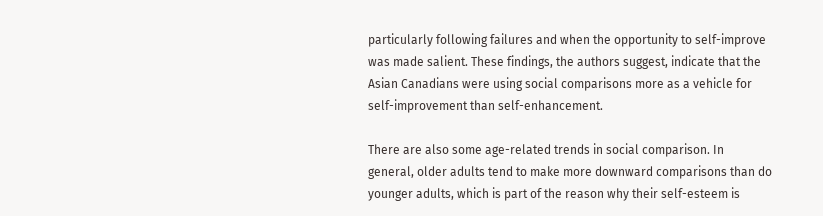particularly following failures and when the opportunity to self-improve was made salient. These findings, the authors suggest, indicate that the Asian Canadians were using social comparisons more as a vehicle for self-improvement than self-enhancement.

There are also some age-related trends in social comparison. In general, older adults tend to make more downward comparisons than do younger adults, which is part of the reason why their self-esteem is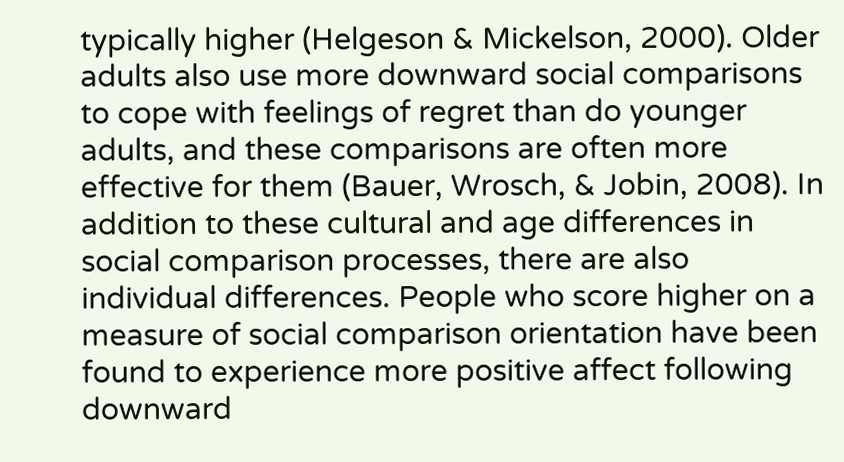typically higher (Helgeson & Mickelson, 2000). Older adults also use more downward social comparisons to cope with feelings of regret than do younger adults, and these comparisons are often more effective for them (Bauer, Wrosch, & Jobin, 2008). In addition to these cultural and age differences in social comparison processes, there are also individual differences. People who score higher on a measure of social comparison orientation have been found to experience more positive affect following downward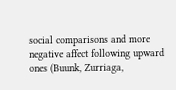social comparisons and more negative affect following upward ones (Buunk, Zurriaga,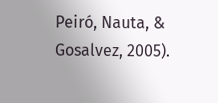Peiró, Nauta, & Gosalvez, 2005).